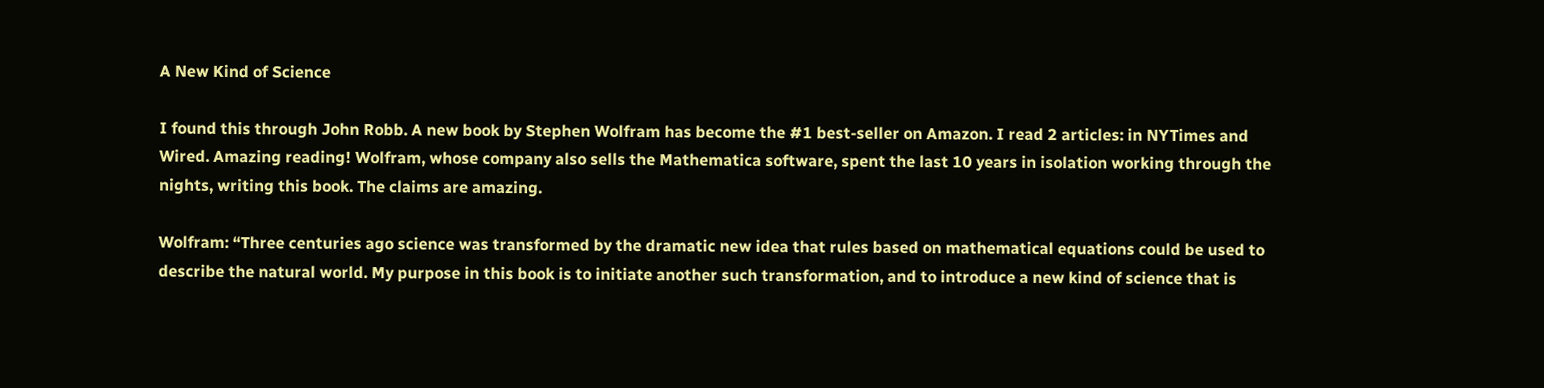A New Kind of Science

I found this through John Robb. A new book by Stephen Wolfram has become the #1 best-seller on Amazon. I read 2 articles: in NYTimes and Wired. Amazing reading! Wolfram, whose company also sells the Mathematica software, spent the last 10 years in isolation working through the nights, writing this book. The claims are amazing.

Wolfram: “Three centuries ago science was transformed by the dramatic new idea that rules based on mathematical equations could be used to describe the natural world. My purpose in this book is to initiate another such transformation, and to introduce a new kind of science that is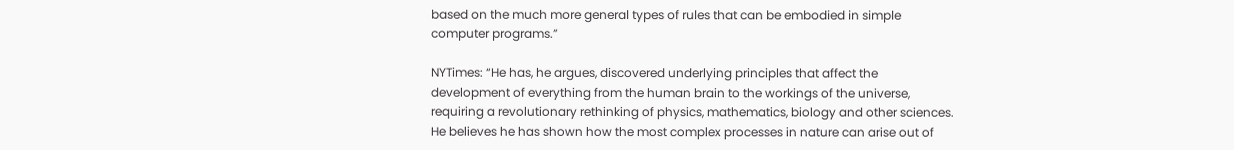based on the much more general types of rules that can be embodied in simple computer programs.”

NYTimes: “He has, he argues, discovered underlying principles that affect the development of everything from the human brain to the workings of the universe, requiring a revolutionary rethinking of physics, mathematics, biology and other sciences. He believes he has shown how the most complex processes in nature can arise out of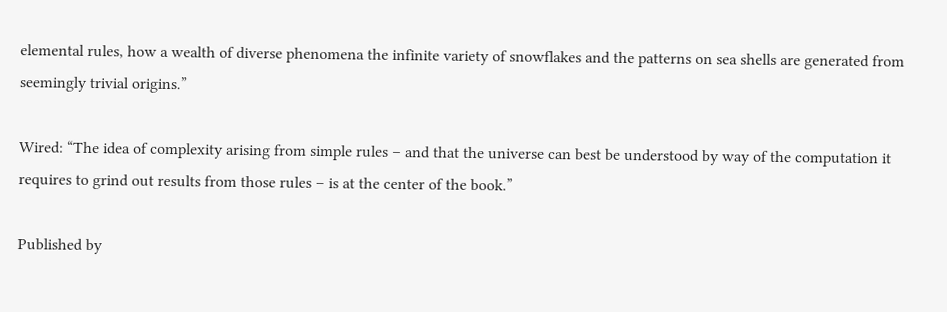elemental rules, how a wealth of diverse phenomena the infinite variety of snowflakes and the patterns on sea shells are generated from seemingly trivial origins.”

Wired: “The idea of complexity arising from simple rules – and that the universe can best be understood by way of the computation it requires to grind out results from those rules – is at the center of the book.”

Published by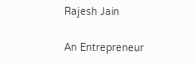Rajesh Jain

An Entrepreneur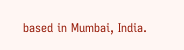based in Mumbai, India.